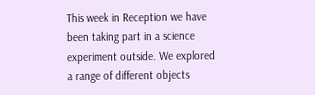This week in Reception we have been taking part in a science experiment outside. We explored a range of different objects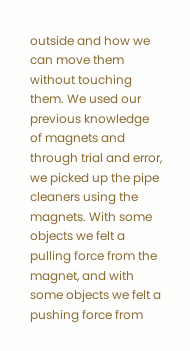outside and how we can move them without touching them. We used our previous knowledge of magnets and through trial and error, we picked up the pipe cleaners using the magnets. With some objects we felt a pulling force from the magnet, and with some objects we felt a pushing force from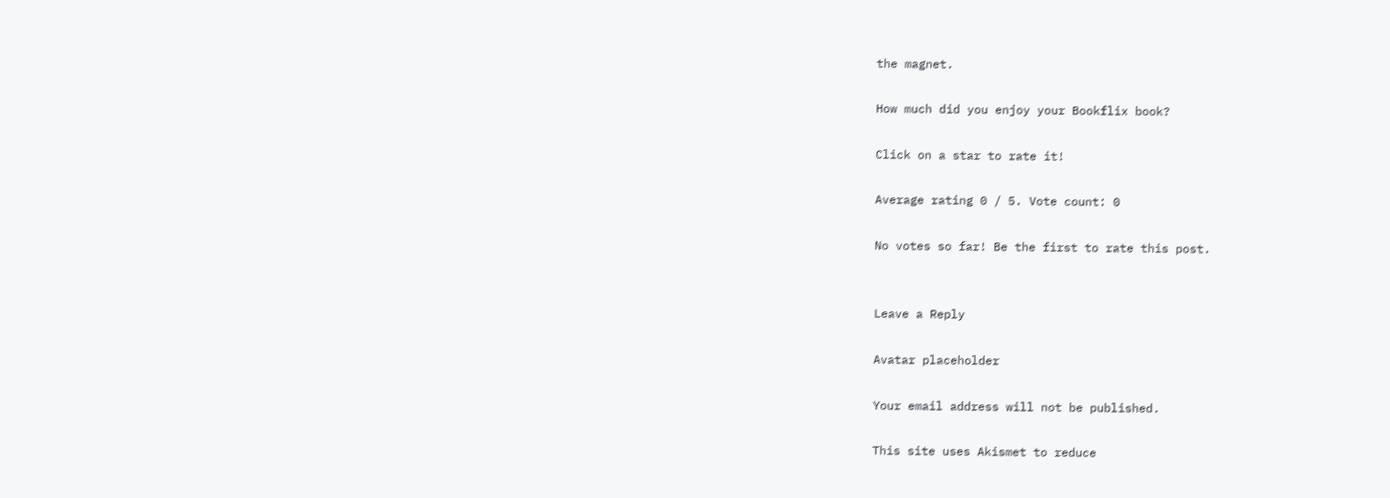the magnet.

How much did you enjoy your Bookflix book?

Click on a star to rate it!

Average rating 0 / 5. Vote count: 0

No votes so far! Be the first to rate this post.


Leave a Reply

Avatar placeholder

Your email address will not be published.

This site uses Akismet to reduce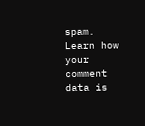spam. Learn how your comment data is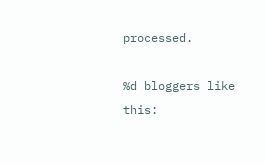processed.

%d bloggers like this: